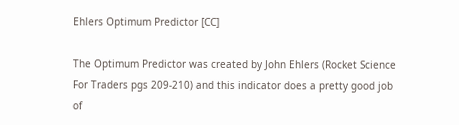Ehlers Optimum Predictor [CC]

The Optimum Predictor was created by John Ehlers (Rocket Science For Traders pgs 209-210) and this indicator does a pretty good job of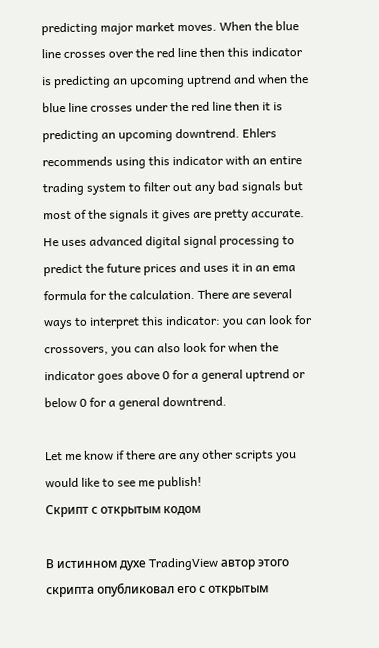predicting major market moves. When the blue line crosses over the red line then this indicator is predicting an upcoming uptrend and when the blue line crosses under the red line then it is predicting an upcoming downtrend. Ehlers recommends using this indicator with an entire trading system to filter out any bad signals but most of the signals it gives are pretty accurate. He uses advanced digital signal processing to predict the future prices and uses it in an ema formula for the calculation. There are several ways to interpret this indicator: you can look for crossovers, you can also look for when the indicator goes above 0 for a general uptrend or below 0 for a general downtrend.

Let me know if there are any other scripts you would like to see me publish!
Скрипт с открытым кодом

В истинном духе TradingView автор этого скрипта опубликовал его с открытым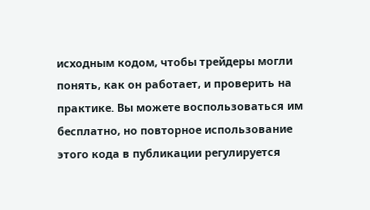исходным кодом, чтобы трейдеры могли понять, как он работает, и проверить на практике. Вы можете воспользоваться им бесплатно, но повторное использование этого кода в публикации регулируется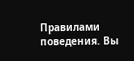Правилами поведения. Вы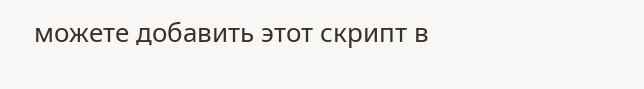можете добавить этот скрипт в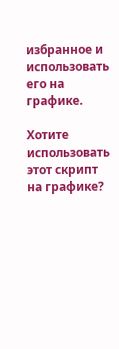избранное и использовать его на графике.

Хотите использовать этот скрипт на графике?